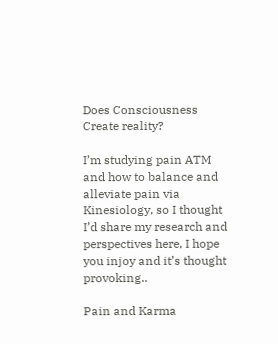Does Consciousness Create reality?

I’m studying pain ATM and how to balance and alleviate pain via Kinesiology, so I thought I’d share my research and perspectives here, I hope you injoy and it’s thought provoking..

Pain and Karma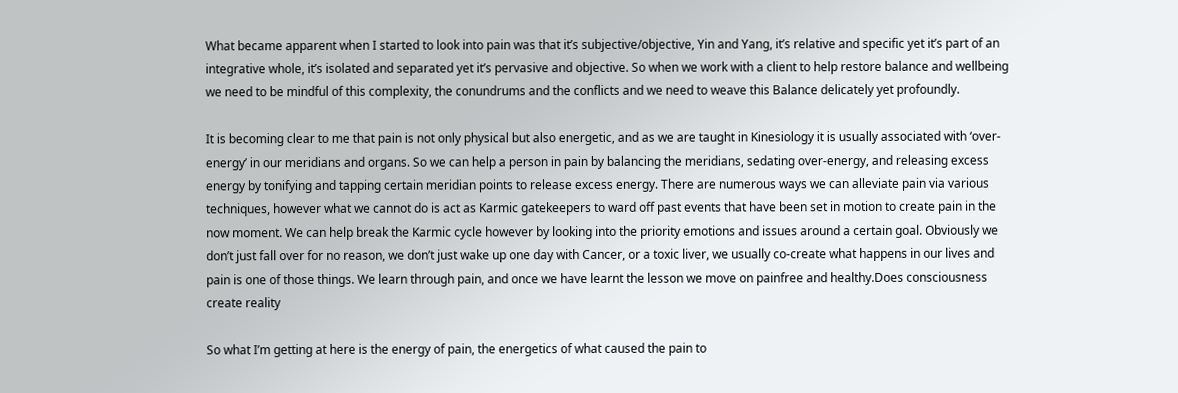What became apparent when I started to look into pain was that it’s subjective/objective, Yin and Yang, it’s relative and specific yet it’s part of an integrative whole, it’s isolated and separated yet it’s pervasive and objective. So when we work with a client to help restore balance and wellbeing we need to be mindful of this complexity, the conundrums and the conflicts and we need to weave this Balance delicately yet profoundly.

It is becoming clear to me that pain is not only physical but also energetic, and as we are taught in Kinesiology it is usually associated with ‘over-energy’ in our meridians and organs. So we can help a person in pain by balancing the meridians, sedating over-energy, and releasing excess energy by tonifying and tapping certain meridian points to release excess energy. There are numerous ways we can alleviate pain via various techniques, however what we cannot do is act as Karmic gatekeepers to ward off past events that have been set in motion to create pain in the now moment. We can help break the Karmic cycle however by looking into the priority emotions and issues around a certain goal. Obviously we don’t just fall over for no reason, we don’t just wake up one day with Cancer, or a toxic liver, we usually co-create what happens in our lives and pain is one of those things. We learn through pain, and once we have learnt the lesson we move on painfree and healthy.Does consciousness create reality

So what I’m getting at here is the energy of pain, the energetics of what caused the pain to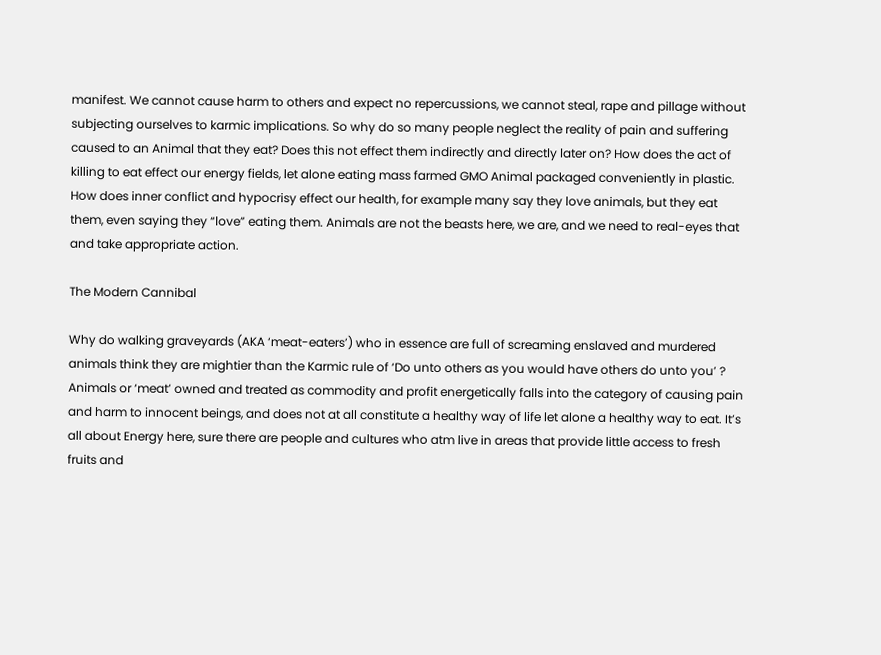manifest. We cannot cause harm to others and expect no repercussions, we cannot steal, rape and pillage without subjecting ourselves to karmic implications. So why do so many people neglect the reality of pain and suffering caused to an Animal that they eat? Does this not effect them indirectly and directly later on? How does the act of killing to eat effect our energy fields, let alone eating mass farmed GMO Animal packaged conveniently in plastic. How does inner conflict and hypocrisy effect our health, for example many say they love animals, but they eat them, even saying they “love” eating them. Animals are not the beasts here, we are, and we need to real-eyes that and take appropriate action.

The Modern Cannibal

Why do walking graveyards (AKA ‘meat-eaters’) who in essence are full of screaming enslaved and murdered animals think they are mightier than the Karmic rule of ‘Do unto others as you would have others do unto you’ ? Animals or ‘meat’ owned and treated as commodity and profit energetically falls into the category of causing pain and harm to innocent beings, and does not at all constitute a healthy way of life let alone a healthy way to eat. It’s all about Energy here, sure there are people and cultures who atm live in areas that provide little access to fresh fruits and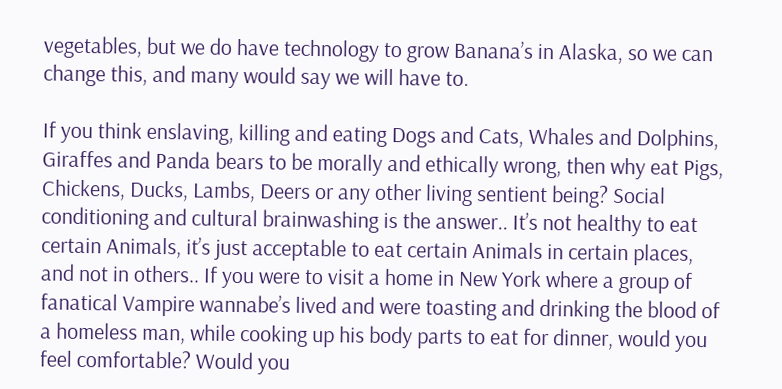vegetables, but we do have technology to grow Banana’s in Alaska, so we can change this, and many would say we will have to.

If you think enslaving, killing and eating Dogs and Cats, Whales and Dolphins, Giraffes and Panda bears to be morally and ethically wrong, then why eat Pigs, Chickens, Ducks, Lambs, Deers or any other living sentient being? Social conditioning and cultural brainwashing is the answer.. It’s not healthy to eat certain Animals, it’s just acceptable to eat certain Animals in certain places, and not in others.. If you were to visit a home in New York where a group of fanatical Vampire wannabe’s lived and were toasting and drinking the blood of a homeless man, while cooking up his body parts to eat for dinner, would you feel comfortable? Would you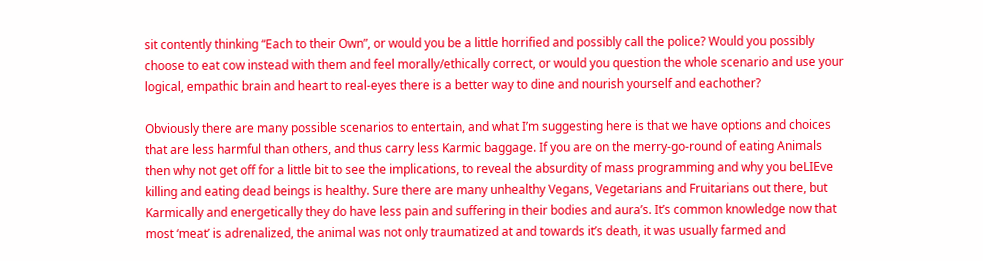sit contently thinking “Each to their Own”, or would you be a little horrified and possibly call the police? Would you possibly choose to eat cow instead with them and feel morally/ethically correct, or would you question the whole scenario and use your logical, empathic brain and heart to real-eyes there is a better way to dine and nourish yourself and eachother?

Obviously there are many possible scenarios to entertain, and what I’m suggesting here is that we have options and choices that are less harmful than others, and thus carry less Karmic baggage. If you are on the merry-go-round of eating Animals then why not get off for a little bit to see the implications, to reveal the absurdity of mass programming and why you beLIEve killing and eating dead beings is healthy. Sure there are many unhealthy Vegans, Vegetarians and Fruitarians out there, but Karmically and energetically they do have less pain and suffering in their bodies and aura’s. It’s common knowledge now that most ‘meat’ is adrenalized, the animal was not only traumatized at and towards it’s death, it was usually farmed and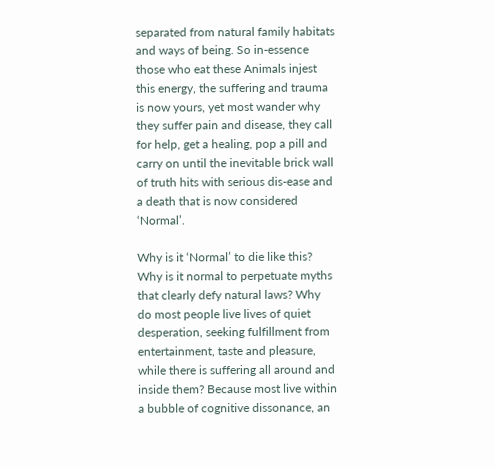separated from natural family habitats and ways of being. So in-essence those who eat these Animals injest this energy, the suffering and trauma is now yours, yet most wander why they suffer pain and disease, they call for help, get a healing, pop a pill and carry on until the inevitable brick wall of truth hits with serious dis-ease and a death that is now considered ‘Normal’.

Why is it ‘Normal’ to die like this? Why is it normal to perpetuate myths that clearly defy natural laws? Why do most people live lives of quiet desperation, seeking fulfillment from entertainment, taste and pleasure, while there is suffering all around and inside them? Because most live within a bubble of cognitive dissonance, an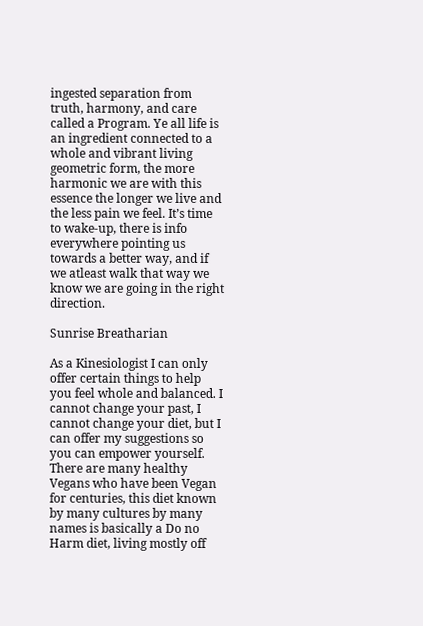ingested separation from truth, harmony, and care called a Program. Ye all life is an ingredient connected to a whole and vibrant living geometric form, the more harmonic we are with this essence the longer we live and the less pain we feel. It’s time to wake-up, there is info everywhere pointing us towards a better way, and if we atleast walk that way we know we are going in the right direction.

Sunrise Breatharian

As a Kinesiologist I can only offer certain things to help you feel whole and balanced. I cannot change your past, I cannot change your diet, but I can offer my suggestions so you can empower yourself. There are many healthy Vegans who have been Vegan for centuries, this diet known by many cultures by many names is basically a Do no Harm diet, living mostly off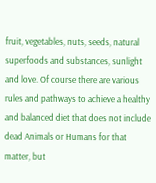fruit, vegetables, nuts, seeds, natural superfoods and substances, sunlight and love. Of course there are various rules and pathways to achieve a healthy and balanced diet that does not include dead Animals or Humans for that matter, but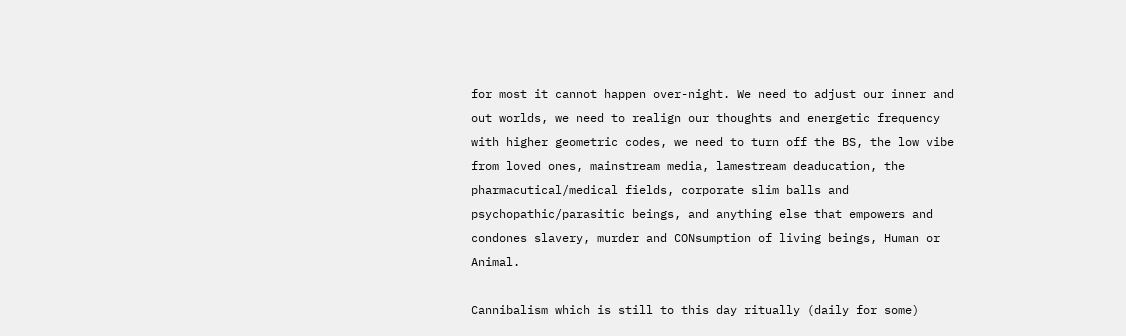for most it cannot happen over-night. We need to adjust our inner and out worlds, we need to realign our thoughts and energetic frequency with higher geometric codes, we need to turn off the BS, the low vibe from loved ones, mainstream media, lamestream deaducation, the pharmacutical/medical fields, corporate slim balls and psychopathic/parasitic beings, and anything else that empowers and condones slavery, murder and CONsumption of living beings, Human or Animal.

Cannibalism which is still to this day ritually (daily for some)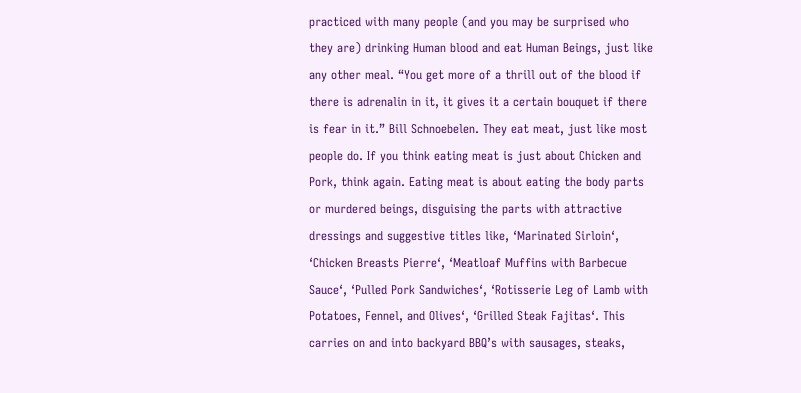practiced with many people (and you may be surprised who they are) drinking Human blood and eat Human Beings, just like any other meal. “You get more of a thrill out of the blood if there is adrenalin in it, it gives it a certain bouquet if there is fear in it.” Bill Schnoebelen. They eat meat, just like most people do. If you think eating meat is just about Chicken and Pork, think again. Eating meat is about eating the body parts or murdered beings, disguising the parts with attractive dressings and suggestive titles like, ‘Marinated Sirloin‘, ‘Chicken Breasts Pierre‘, ‘Meatloaf Muffins with Barbecue Sauce‘, ‘Pulled Pork Sandwiches‘, ‘Rotisserie Leg of Lamb with Potatoes, Fennel, and Olives‘, ‘Grilled Steak Fajitas‘. This carries on and into backyard BBQ’s with sausages, steaks,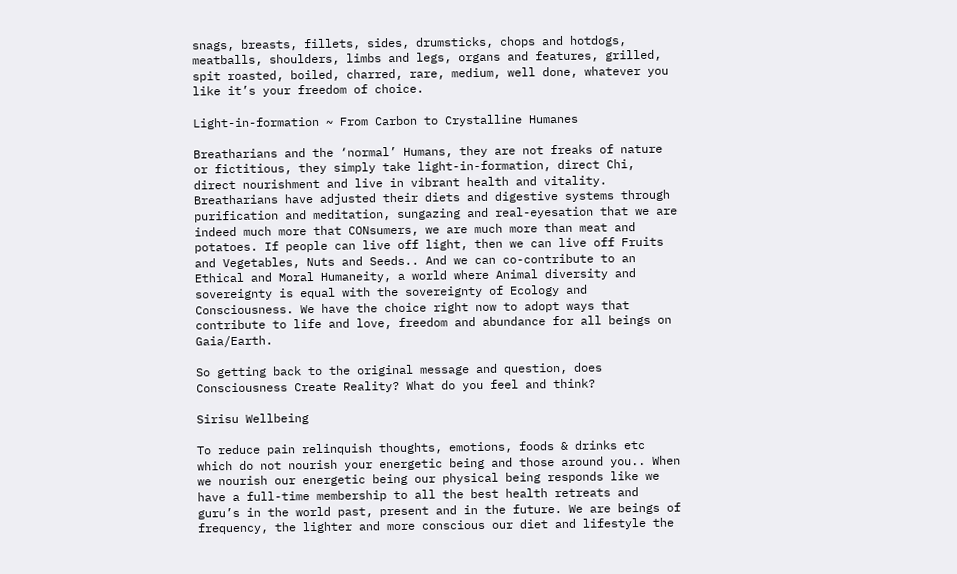snags, breasts, fillets, sides, drumsticks, chops and hotdogs, meatballs, shoulders, limbs and legs, organs and features, grilled, spit roasted, boiled, charred, rare, medium, well done, whatever you like it’s your freedom of choice.

Light-in-formation ~ From Carbon to Crystalline Humanes

Breatharians and the ‘normal’ Humans, they are not freaks of nature or fictitious, they simply take light-in-formation, direct Chi, direct nourishment and live in vibrant health and vitality. Breatharians have adjusted their diets and digestive systems through purification and meditation, sungazing and real-eyesation that we are indeed much more that CONsumers, we are much more than meat and potatoes. If people can live off light, then we can live off Fruits and Vegetables, Nuts and Seeds.. And we can co-contribute to an Ethical and Moral Humaneity, a world where Animal diversity and sovereignty is equal with the sovereignty of Ecology and Consciousness. We have the choice right now to adopt ways that contribute to life and love, freedom and abundance for all beings on Gaia/Earth.

So getting back to the original message and question, does Consciousness Create Reality? What do you feel and think?

Sirisu Wellbeing

To reduce pain relinquish thoughts, emotions, foods & drinks etc which do not nourish your energetic being and those around you.. When we nourish our energetic being our physical being responds like we have a full-time membership to all the best health retreats and guru’s in the world past, present and in the future. We are beings of frequency, the lighter and more conscious our diet and lifestyle the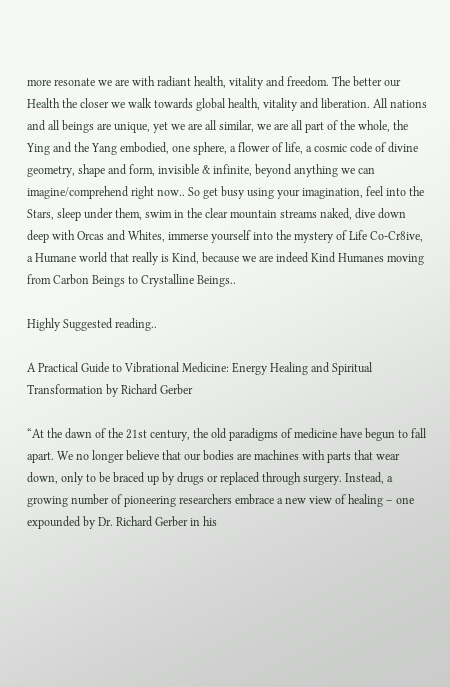more resonate we are with radiant health, vitality and freedom. The better our Health the closer we walk towards global health, vitality and liberation. All nations and all beings are unique, yet we are all similar, we are all part of the whole, the Ying and the Yang embodied, one sphere, a flower of life, a cosmic code of divine geometry, shape and form, invisible & infinite, beyond anything we can imagine/comprehend right now.. So get busy using your imagination, feel into the Stars, sleep under them, swim in the clear mountain streams naked, dive down deep with Orcas and Whites, immerse yourself into the mystery of Life Co-Cr8ive, a Humane world that really is Kind, because we are indeed Kind Humanes moving from Carbon Beings to Crystalline Beings..

Highly Suggested reading..

A Practical Guide to Vibrational Medicine: Energy Healing and Spiritual Transformation by Richard Gerber

“At the dawn of the 21st century, the old paradigms of medicine have begun to fall apart. We no longer believe that our bodies are machines with parts that wear down, only to be braced up by drugs or replaced through surgery. Instead, a growing number of pioneering researchers embrace a new view of healing – one expounded by Dr. Richard Gerber in his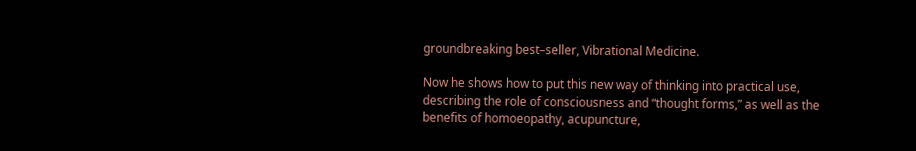groundbreaking best–seller, Vibrational Medicine.

Now he shows how to put this new way of thinking into practical use, describing the role of consciousness and “thought forms,” as well as the benefits of homoeopathy, acupuncture,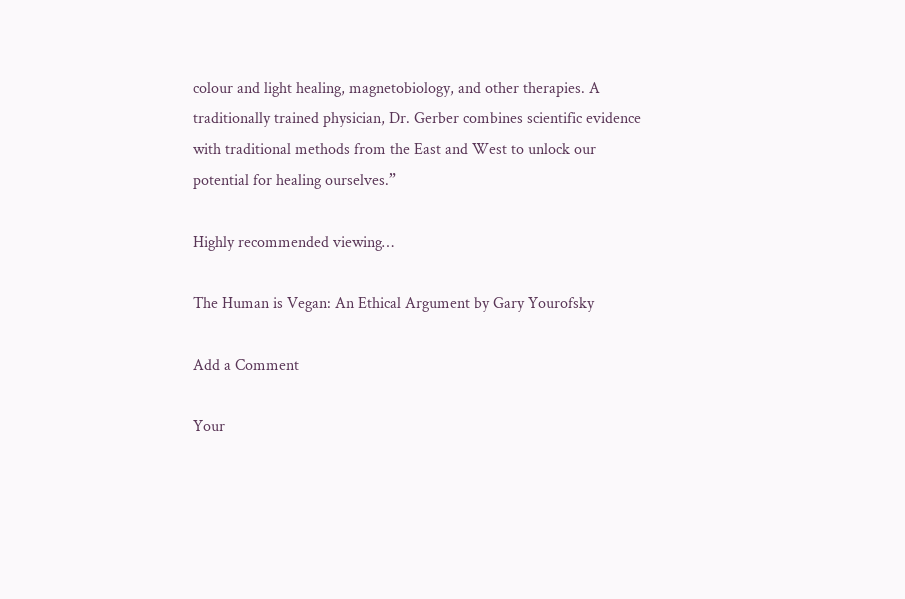colour and light healing, magnetobiology, and other therapies. A traditionally trained physician, Dr. Gerber combines scientific evidence with traditional methods from the East and West to unlock our potential for healing ourselves.”

Highly recommended viewing…

The Human is Vegan: An Ethical Argument by Gary Yourofsky

Add a Comment

Your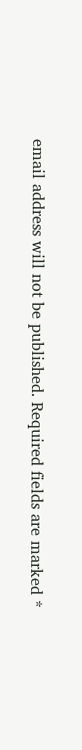email address will not be published. Required fields are marked *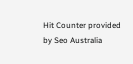Hit Counter provided by Seo Australia